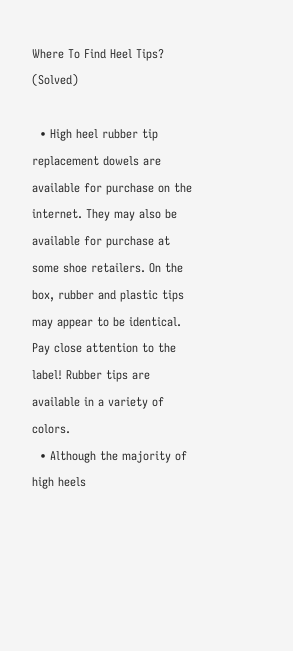Where To Find Heel Tips? (Solved)

  • High heel rubber tip replacement dowels are available for purchase on the internet. They may also be available for purchase at some shoe retailers. On the box, rubber and plastic tips may appear to be identical. Pay close attention to the label! Rubber tips are available in a variety of colors.
  • Although the majority of high heels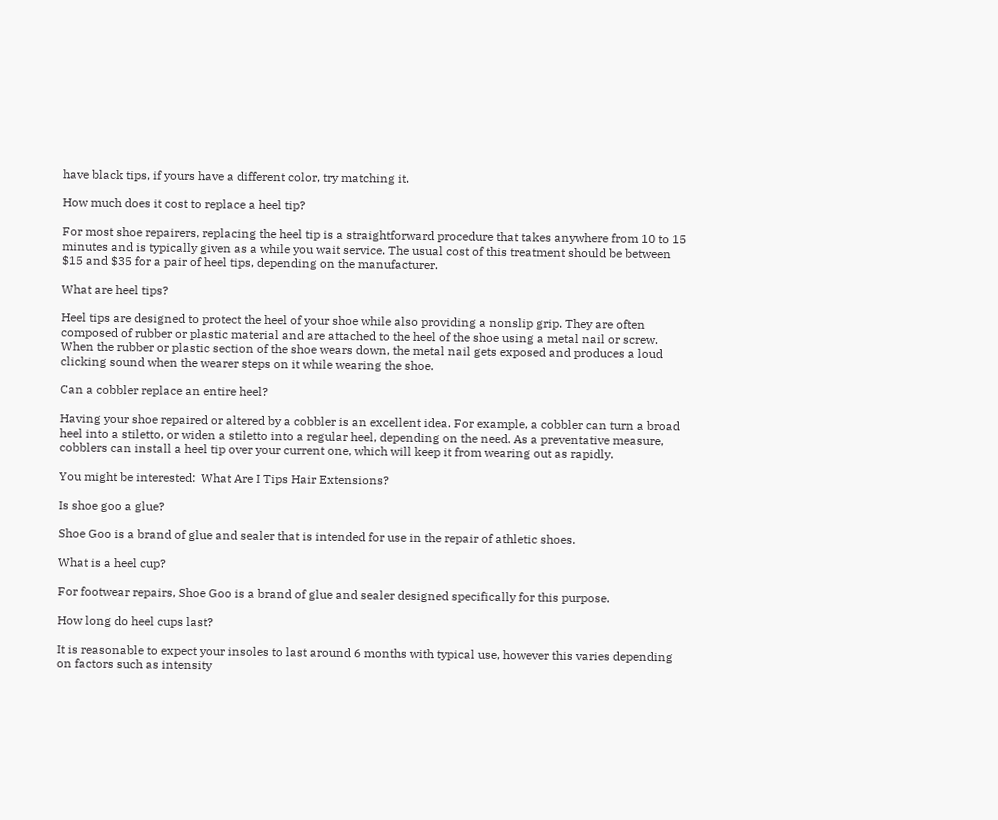have black tips, if yours have a different color, try matching it.

How much does it cost to replace a heel tip?

For most shoe repairers, replacing the heel tip is a straightforward procedure that takes anywhere from 10 to 15 minutes and is typically given as a while you wait service. The usual cost of this treatment should be between $15 and $35 for a pair of heel tips, depending on the manufacturer.

What are heel tips?

Heel tips are designed to protect the heel of your shoe while also providing a nonslip grip. They are often composed of rubber or plastic material and are attached to the heel of the shoe using a metal nail or screw. When the rubber or plastic section of the shoe wears down, the metal nail gets exposed and produces a loud clicking sound when the wearer steps on it while wearing the shoe.

Can a cobbler replace an entire heel?

Having your shoe repaired or altered by a cobbler is an excellent idea. For example, a cobbler can turn a broad heel into a stiletto, or widen a stiletto into a regular heel, depending on the need. As a preventative measure, cobblers can install a heel tip over your current one, which will keep it from wearing out as rapidly.

You might be interested:  What Are I Tips Hair Extensions?

Is shoe goo a glue?

Shoe Goo is a brand of glue and sealer that is intended for use in the repair of athletic shoes.

What is a heel cup?

For footwear repairs, Shoe Goo is a brand of glue and sealer designed specifically for this purpose.

How long do heel cups last?

It is reasonable to expect your insoles to last around 6 months with typical use, however this varies depending on factors such as intensity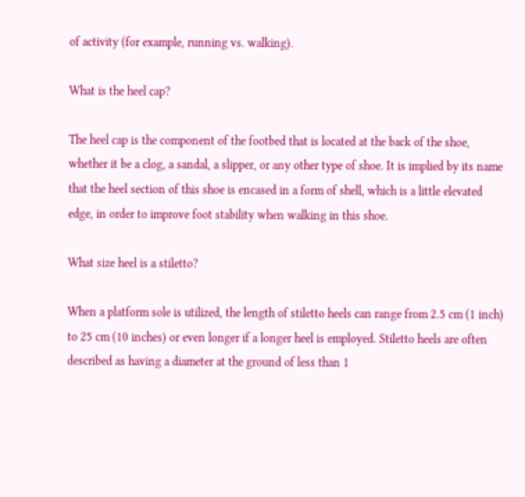of activity (for example, running vs. walking).

What is the heel cap?

The heel cap is the component of the footbed that is located at the back of the shoe, whether it be a clog, a sandal, a slipper, or any other type of shoe. It is implied by its name that the heel section of this shoe is encased in a form of shell, which is a little elevated edge, in order to improve foot stability when walking in this shoe.

What size heel is a stiletto?

When a platform sole is utilized, the length of stiletto heels can range from 2.5 cm (1 inch) to 25 cm (10 inches) or even longer if a longer heel is employed. Stiletto heels are often described as having a diameter at the ground of less than 1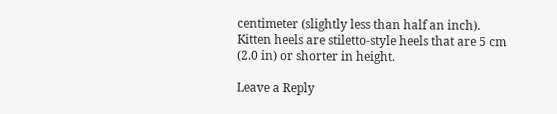centimeter (slightly less than half an inch). Kitten heels are stiletto-style heels that are 5 cm (2.0 in) or shorter in height.

Leave a Reply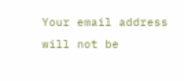Your email address will not be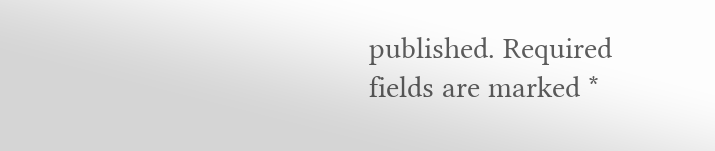published. Required fields are marked *